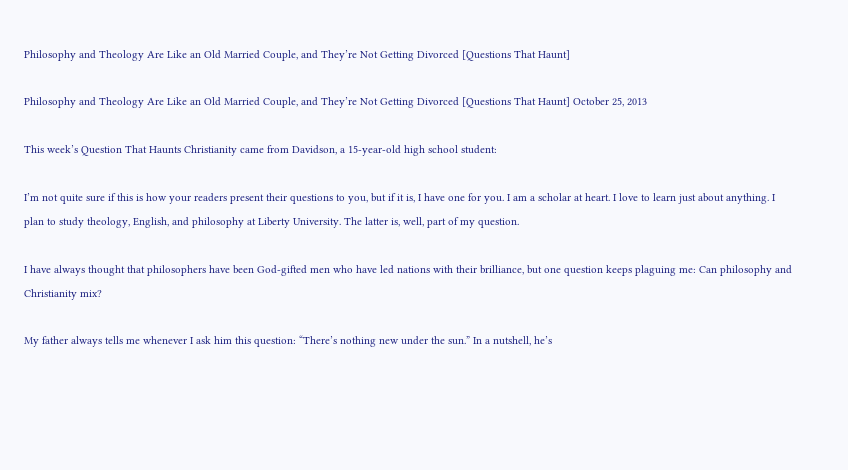Philosophy and Theology Are Like an Old Married Couple, and They’re Not Getting Divorced [Questions That Haunt]

Philosophy and Theology Are Like an Old Married Couple, and They’re Not Getting Divorced [Questions That Haunt] October 25, 2013

This week’s Question That Haunts Christianity came from Davidson, a 15-year-old high school student:

I’m not quite sure if this is how your readers present their questions to you, but if it is, I have one for you. I am a scholar at heart. I love to learn just about anything. I plan to study theology, English, and philosophy at Liberty University. The latter is, well, part of my question.

I have always thought that philosophers have been God-gifted men who have led nations with their brilliance, but one question keeps plaguing me: Can philosophy and Christianity mix?

My father always tells me whenever I ask him this question: “There’s nothing new under the sun.” In a nutshell, he’s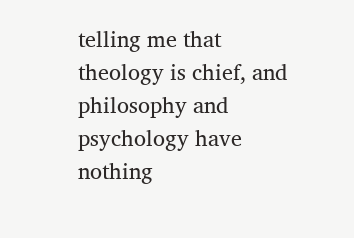telling me that theology is chief, and philosophy and psychology have nothing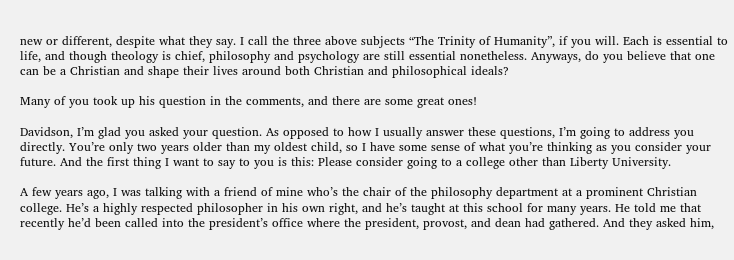new or different, despite what they say. I call the three above subjects “The Trinity of Humanity”, if you will. Each is essential to life, and though theology is chief, philosophy and psychology are still essential nonetheless. Anyways, do you believe that one can be a Christian and shape their lives around both Christian and philosophical ideals?

Many of you took up his question in the comments, and there are some great ones!

Davidson, I’m glad you asked your question. As opposed to how I usually answer these questions, I’m going to address you directly. You’re only two years older than my oldest child, so I have some sense of what you’re thinking as you consider your future. And the first thing I want to say to you is this: Please consider going to a college other than Liberty University.

A few years ago, I was talking with a friend of mine who’s the chair of the philosophy department at a prominent Christian college. He’s a highly respected philosopher in his own right, and he’s taught at this school for many years. He told me that recently he’d been called into the president’s office where the president, provost, and dean had gathered. And they asked him,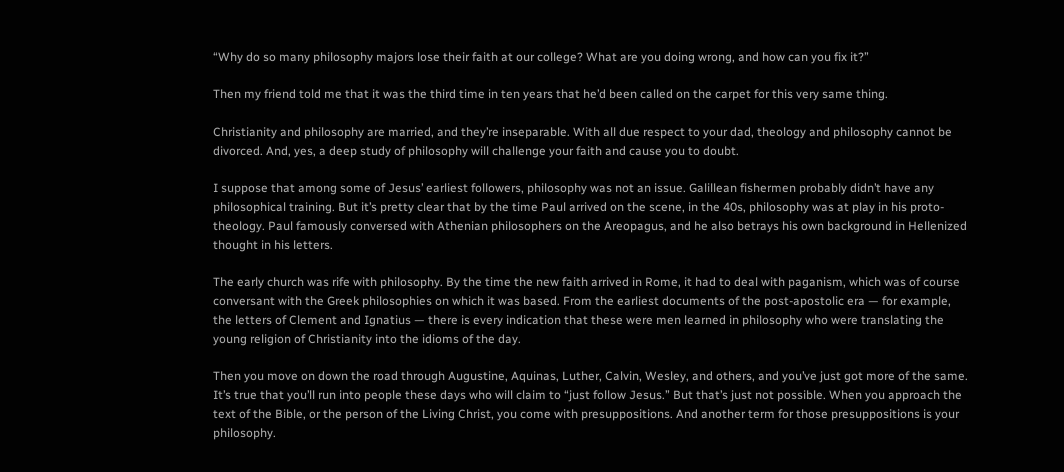“Why do so many philosophy majors lose their faith at our college? What are you doing wrong, and how can you fix it?”

Then my friend told me that it was the third time in ten years that he’d been called on the carpet for this very same thing.

Christianity and philosophy are married, and they’re inseparable. With all due respect to your dad, theology and philosophy cannot be divorced. And, yes, a deep study of philosophy will challenge your faith and cause you to doubt.

I suppose that among some of Jesus’ earliest followers, philosophy was not an issue. Galillean fishermen probably didn’t have any philosophical training. But it’s pretty clear that by the time Paul arrived on the scene, in the 40s, philosophy was at play in his proto-theology. Paul famously conversed with Athenian philosophers on the Areopagus, and he also betrays his own background in Hellenized thought in his letters.

The early church was rife with philosophy. By the time the new faith arrived in Rome, it had to deal with paganism, which was of course conversant with the Greek philosophies on which it was based. From the earliest documents of the post-apostolic era — for example, the letters of Clement and Ignatius — there is every indication that these were men learned in philosophy who were translating the young religion of Christianity into the idioms of the day.

Then you move on down the road through Augustine, Aquinas, Luther, Calvin, Wesley, and others, and you’ve just got more of the same. It’s true that you’ll run into people these days who will claim to “just follow Jesus.” But that’s just not possible. When you approach the text of the Bible, or the person of the Living Christ, you come with presuppositions. And another term for those presuppositions is your philosophy.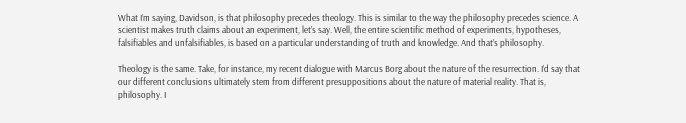What I’m saying, Davidson, is that philosophy precedes theology. This is similar to the way the philosophy precedes science. A scientist makes truth claims about an experiment, let’s say. Well, the entire scientific method of experiments, hypotheses, falsifiables and unfalsifiables, is based on a particular understanding of truth and knowledge. And that’s philosophy.

Theology is the same. Take, for instance, my recent dialogue with Marcus Borg about the nature of the resurrection. I’d say that our different conclusions ultimately stem from different presuppositions about the nature of material reality. That is, philosophy. I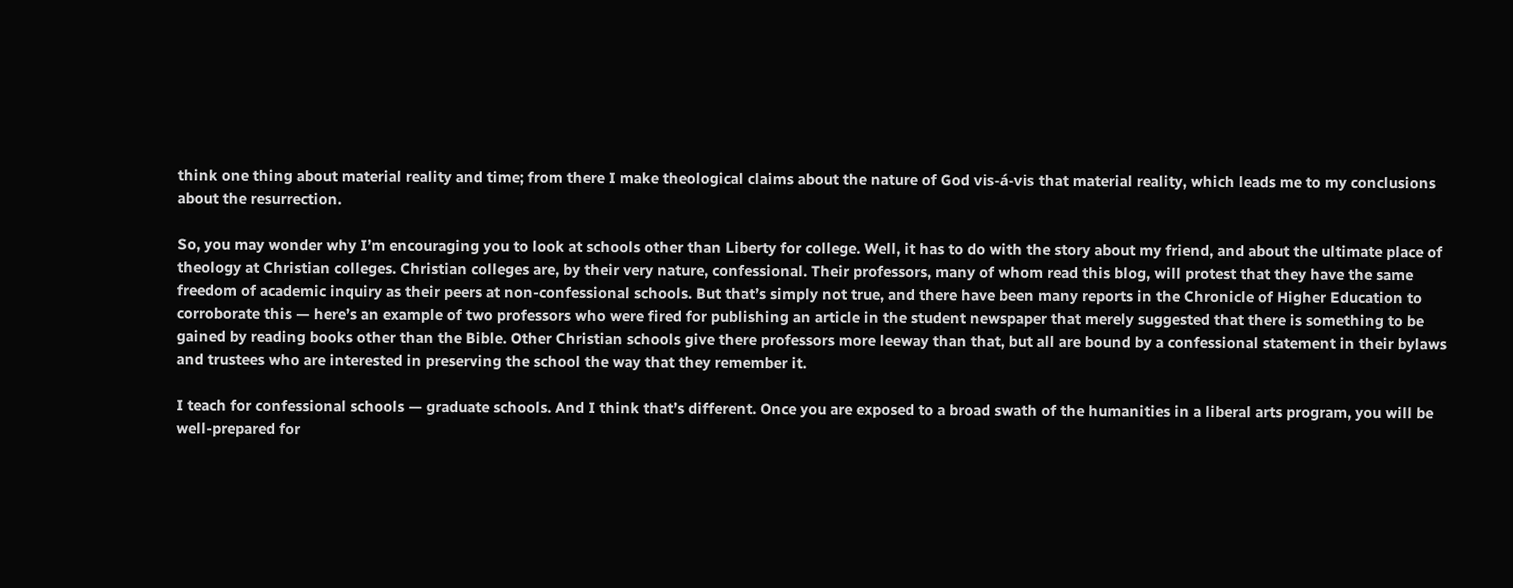think one thing about material reality and time; from there I make theological claims about the nature of God vis-á-vis that material reality, which leads me to my conclusions about the resurrection.

So, you may wonder why I’m encouraging you to look at schools other than Liberty for college. Well, it has to do with the story about my friend, and about the ultimate place of theology at Christian colleges. Christian colleges are, by their very nature, confessional. Their professors, many of whom read this blog, will protest that they have the same freedom of academic inquiry as their peers at non-confessional schools. But that’s simply not true, and there have been many reports in the Chronicle of Higher Education to corroborate this — here’s an example of two professors who were fired for publishing an article in the student newspaper that merely suggested that there is something to be gained by reading books other than the Bible. Other Christian schools give there professors more leeway than that, but all are bound by a confessional statement in their bylaws and trustees who are interested in preserving the school the way that they remember it.

I teach for confessional schools — graduate schools. And I think that’s different. Once you are exposed to a broad swath of the humanities in a liberal arts program, you will be well-prepared for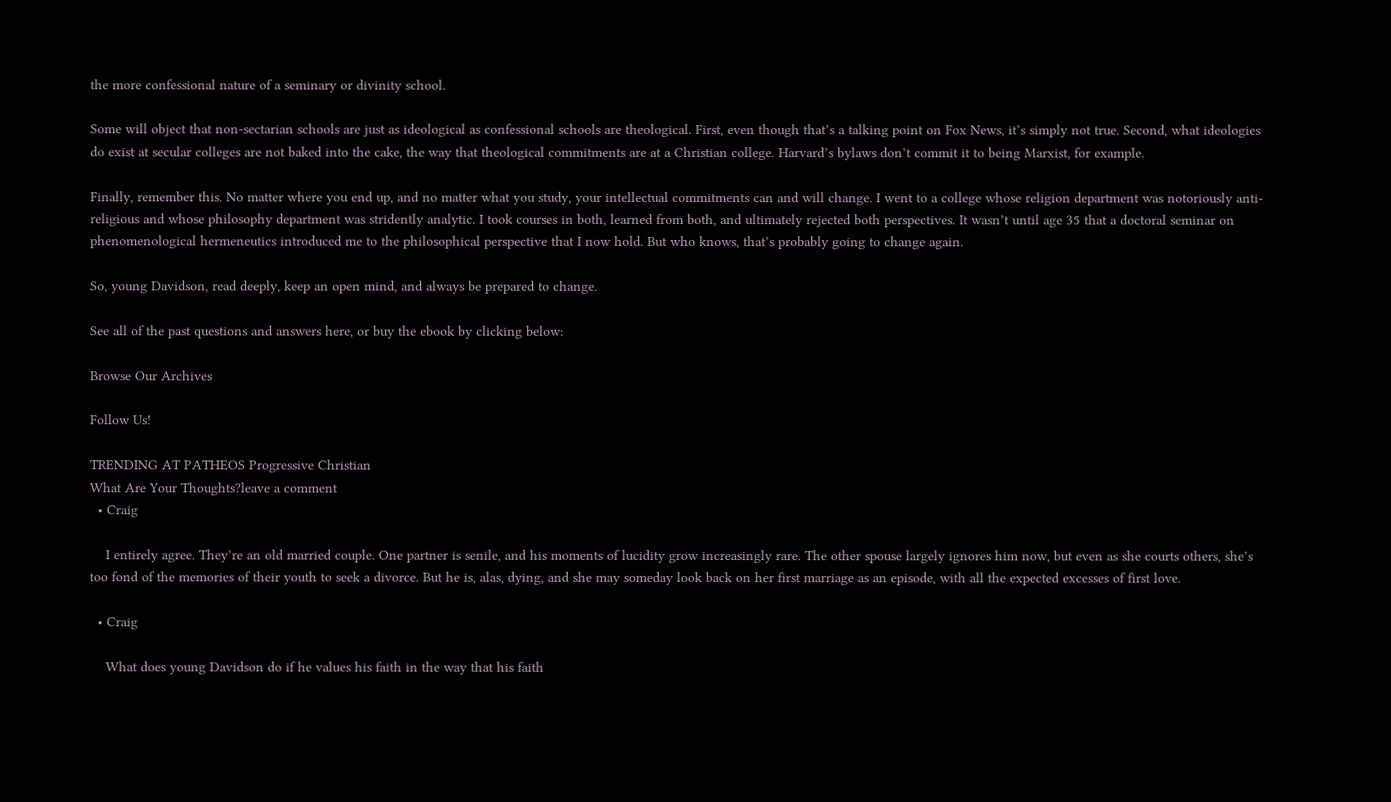the more confessional nature of a seminary or divinity school.

Some will object that non-sectarian schools are just as ideological as confessional schools are theological. First, even though that’s a talking point on Fox News, it’s simply not true. Second, what ideologies do exist at secular colleges are not baked into the cake, the way that theological commitments are at a Christian college. Harvard’s bylaws don’t commit it to being Marxist, for example.

Finally, remember this. No matter where you end up, and no matter what you study, your intellectual commitments can and will change. I went to a college whose religion department was notoriously anti-religious and whose philosophy department was stridently analytic. I took courses in both, learned from both, and ultimately rejected both perspectives. It wasn’t until age 35 that a doctoral seminar on phenomenological hermeneutics introduced me to the philosophical perspective that I now hold. But who knows, that’s probably going to change again.

So, young Davidson, read deeply, keep an open mind, and always be prepared to change.

See all of the past questions and answers here, or buy the ebook by clicking below:

Browse Our Archives

Follow Us!

TRENDING AT PATHEOS Progressive Christian
What Are Your Thoughts?leave a comment
  • Craig

    I entirely agree. They’re an old married couple. One partner is senile, and his moments of lucidity grow increasingly rare. The other spouse largely ignores him now, but even as she courts others, she’s too fond of the memories of their youth to seek a divorce. But he is, alas, dying, and she may someday look back on her first marriage as an episode, with all the expected excesses of first love.

  • Craig

    What does young Davidson do if he values his faith in the way that his faith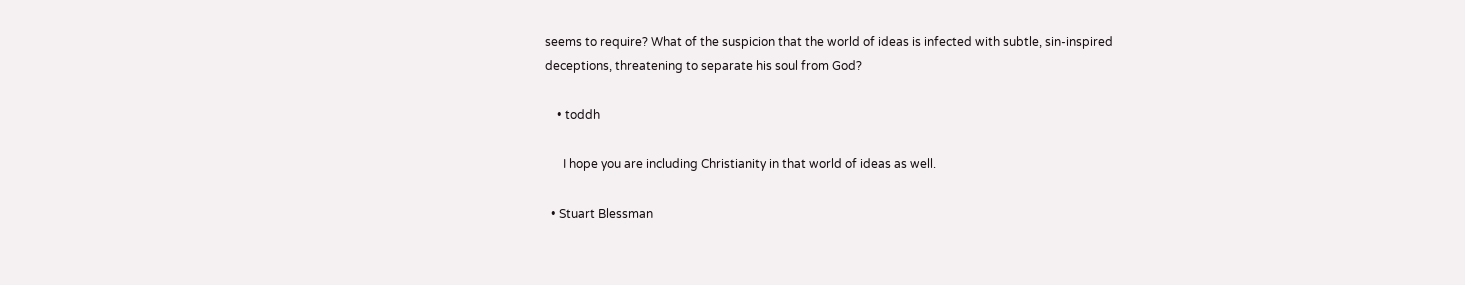seems to require? What of the suspicion that the world of ideas is infected with subtle, sin-inspired deceptions, threatening to separate his soul from God?

    • toddh

      I hope you are including Christianity in that world of ideas as well.

  • Stuart Blessman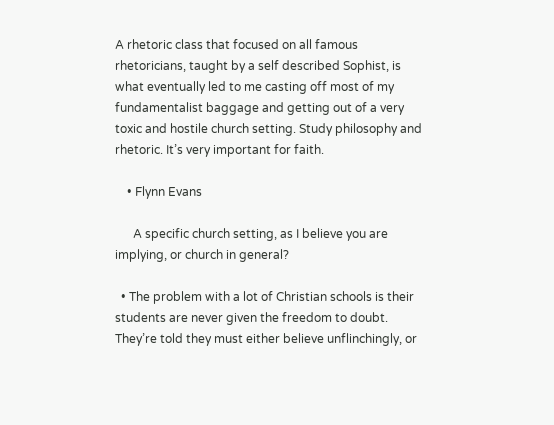A rhetoric class that focused on all famous rhetoricians, taught by a self described Sophist, is what eventually led to me casting off most of my fundamentalist baggage and getting out of a very toxic and hostile church setting. Study philosophy and rhetoric. It’s very important for faith.

    • Flynn Evans

      A specific church setting, as I believe you are implying, or church in general?

  • The problem with a lot of Christian schools is their students are never given the freedom to doubt. They’re told they must either believe unflinchingly, or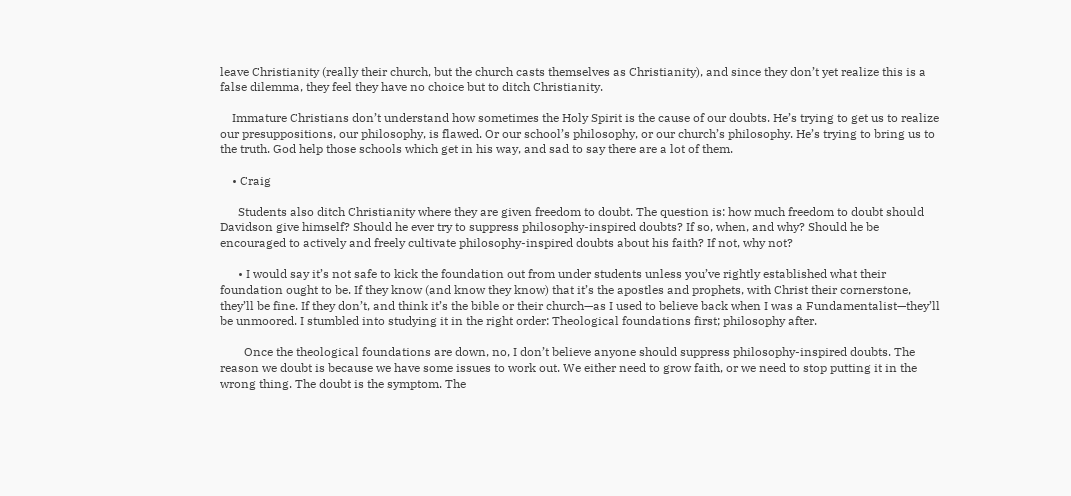leave Christianity (really their church, but the church casts themselves as Christianity), and since they don’t yet realize this is a false dilemma, they feel they have no choice but to ditch Christianity.

    Immature Christians don’t understand how sometimes the Holy Spirit is the cause of our doubts. He’s trying to get us to realize our presuppositions, our philosophy, is flawed. Or our school’s philosophy, or our church’s philosophy. He’s trying to bring us to the truth. God help those schools which get in his way, and sad to say there are a lot of them.

    • Craig

      Students also ditch Christianity where they are given freedom to doubt. The question is: how much freedom to doubt should Davidson give himself? Should he ever try to suppress philosophy-inspired doubts? If so, when, and why? Should he be encouraged to actively and freely cultivate philosophy-inspired doubts about his faith? If not, why not?

      • I would say it’s not safe to kick the foundation out from under students unless you’ve rightly established what their foundation ought to be. If they know (and know they know) that it’s the apostles and prophets, with Christ their cornerstone, they’ll be fine. If they don’t, and think it’s the bible or their church—as I used to believe back when I was a Fundamentalist—they’ll be unmoored. I stumbled into studying it in the right order: Theological foundations first; philosophy after.

        Once the theological foundations are down, no, I don’t believe anyone should suppress philosophy-inspired doubts. The reason we doubt is because we have some issues to work out. We either need to grow faith, or we need to stop putting it in the wrong thing. The doubt is the symptom. The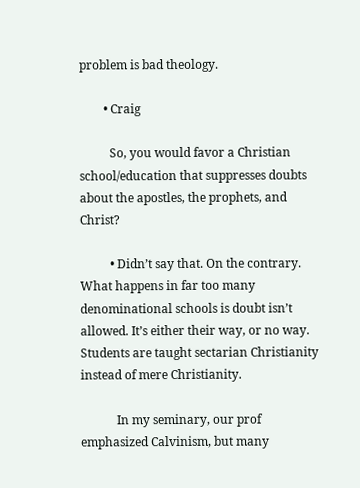problem is bad theology.

        • Craig

          So, you would favor a Christian school/education that suppresses doubts about the apostles, the prophets, and Christ?

          • Didn’t say that. On the contrary. What happens in far too many denominational schools is doubt isn’t allowed. It’s either their way, or no way. Students are taught sectarian Christianity instead of mere Christianity.

            In my seminary, our prof emphasized Calvinism, but many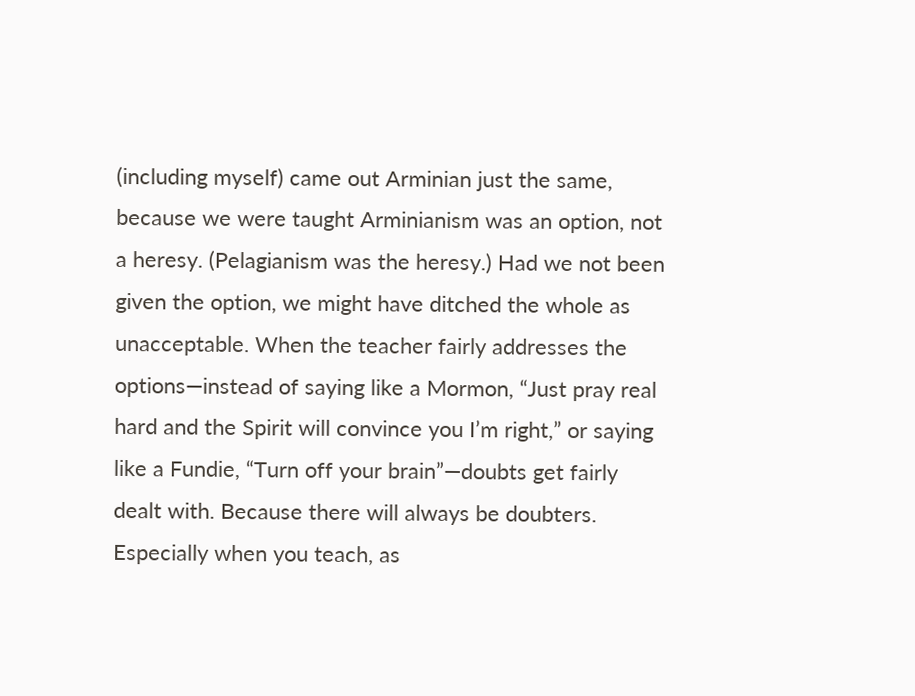(including myself) came out Arminian just the same, because we were taught Arminianism was an option, not a heresy. (Pelagianism was the heresy.) Had we not been given the option, we might have ditched the whole as unacceptable. When the teacher fairly addresses the options—instead of saying like a Mormon, “Just pray real hard and the Spirit will convince you I’m right,” or saying like a Fundie, “Turn off your brain”—doubts get fairly dealt with. Because there will always be doubters. Especially when you teach, as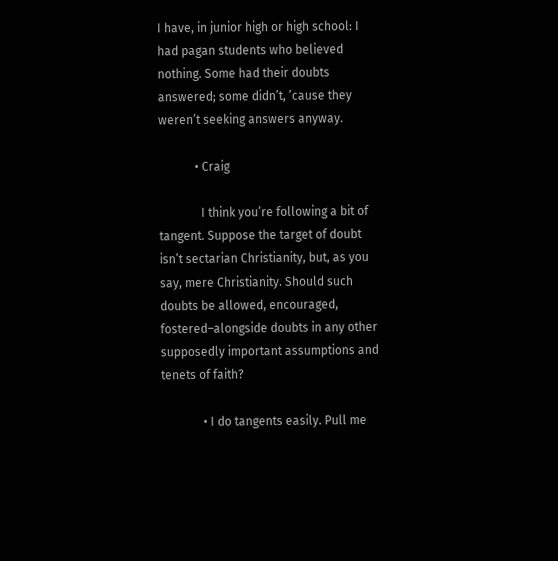I have, in junior high or high school: I had pagan students who believed nothing. Some had their doubts answered; some didn’t, ’cause they weren’t seeking answers anyway.

            • Craig

              I think you’re following a bit of tangent. Suppose the target of doubt isn’t sectarian Christianity, but, as you say, mere Christianity. Should such doubts be allowed, encouraged, fostered–alongside doubts in any other supposedly important assumptions and tenets of faith?

              • I do tangents easily. Pull me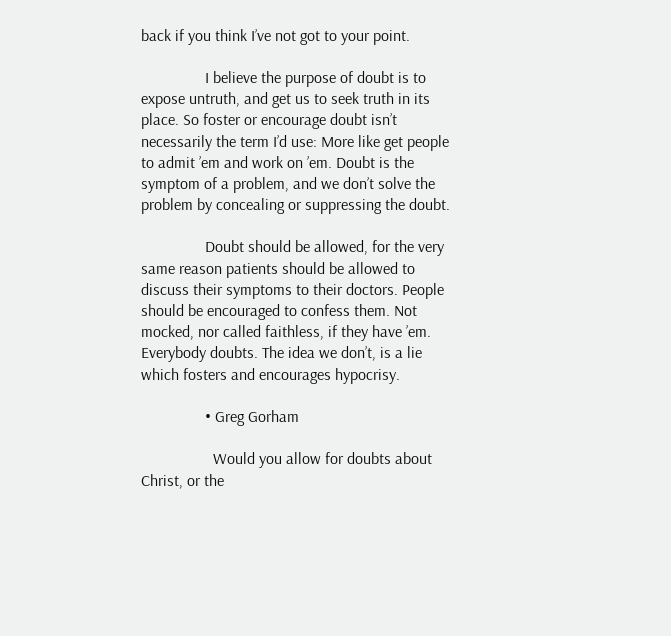back if you think I’ve not got to your point.

                I believe the purpose of doubt is to expose untruth, and get us to seek truth in its place. So foster or encourage doubt isn’t necessarily the term I’d use: More like get people to admit ’em and work on ’em. Doubt is the symptom of a problem, and we don’t solve the problem by concealing or suppressing the doubt.

                Doubt should be allowed, for the very same reason patients should be allowed to discuss their symptoms to their doctors. People should be encouraged to confess them. Not mocked, nor called faithless, if they have ’em. Everybody doubts. The idea we don’t, is a lie which fosters and encourages hypocrisy.

                • Greg Gorham

                  Would you allow for doubts about Christ, or the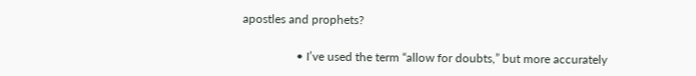apostles and prophets?

                  • I’ve used the term “allow for doubts,” but more accurately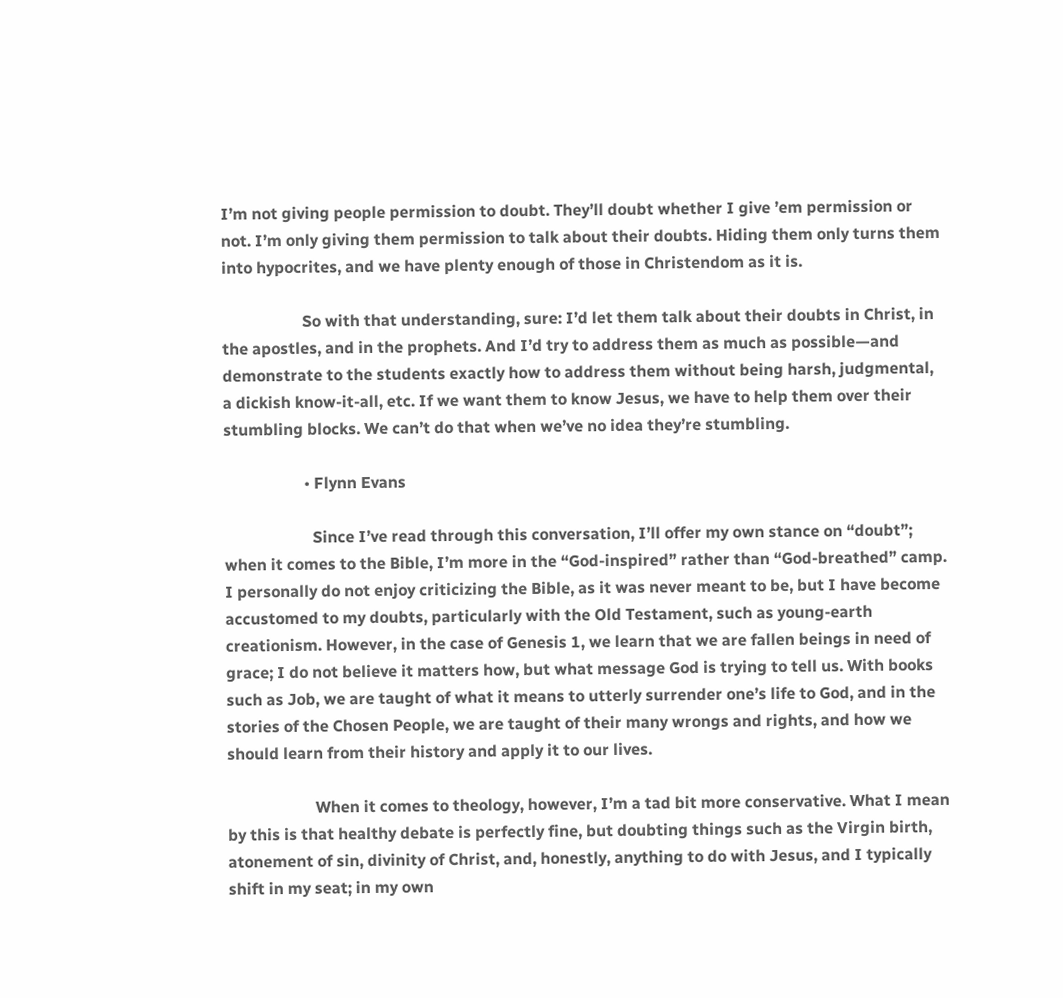I’m not giving people permission to doubt. They’ll doubt whether I give ’em permission or not. I’m only giving them permission to talk about their doubts. Hiding them only turns them into hypocrites, and we have plenty enough of those in Christendom as it is.

                    So with that understanding, sure: I’d let them talk about their doubts in Christ, in the apostles, and in the prophets. And I’d try to address them as much as possible—and demonstrate to the students exactly how to address them without being harsh, judgmental, a dickish know-it-all, etc. If we want them to know Jesus, we have to help them over their stumbling blocks. We can’t do that when we’ve no idea they’re stumbling.

                    • Flynn Evans

                      Since I’ve read through this conversation, I’ll offer my own stance on “doubt”; when it comes to the Bible, I’m more in the “God-inspired” rather than “God-breathed” camp. I personally do not enjoy criticizing the Bible, as it was never meant to be, but I have become accustomed to my doubts, particularly with the Old Testament, such as young-earth creationism. However, in the case of Genesis 1, we learn that we are fallen beings in need of grace; I do not believe it matters how, but what message God is trying to tell us. With books such as Job, we are taught of what it means to utterly surrender one’s life to God, and in the stories of the Chosen People, we are taught of their many wrongs and rights, and how we should learn from their history and apply it to our lives.

                      When it comes to theology, however, I’m a tad bit more conservative. What I mean by this is that healthy debate is perfectly fine, but doubting things such as the Virgin birth, atonement of sin, divinity of Christ, and, honestly, anything to do with Jesus, and I typically shift in my seat; in my own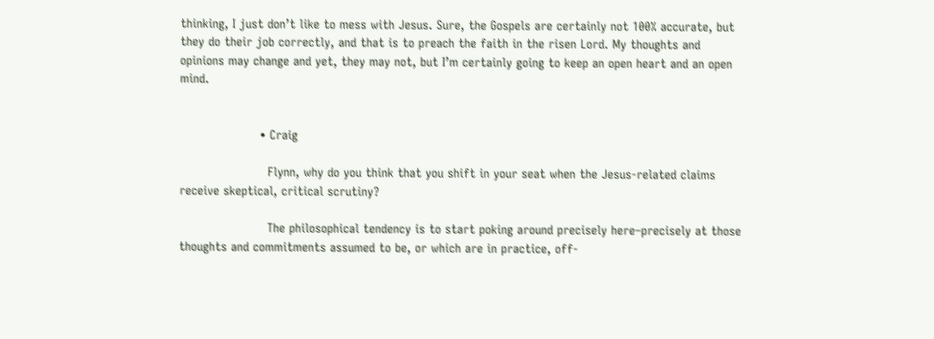thinking, I just don’t like to mess with Jesus. Sure, the Gospels are certainly not 100% accurate, but they do their job correctly, and that is to preach the faith in the risen Lord. My thoughts and opinions may change and yet, they may not, but I’m certainly going to keep an open heart and an open mind.


                    • Craig

                      Flynn, why do you think that you shift in your seat when the Jesus-related claims receive skeptical, critical scrutiny?

                      The philosophical tendency is to start poking around precisely here–precisely at those thoughts and commitments assumed to be, or which are in practice, off-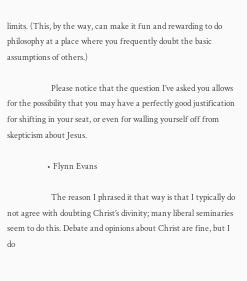limits. (This, by the way, can make it fun and rewarding to do philosophy at a place where you frequently doubt the basic assumptions of others.)

                      Please notice that the question I’ve asked you allows for the possibility that you may have a perfectly good justification for shifting in your seat, or even for walling yourself off from skepticism about Jesus.

                    • Flynn Evans

                      The reason I phrased it that way is that I typically do not agree with doubting Christ’s divinity; many liberal seminaries seem to do this. Debate and opinions about Christ are fine, but I do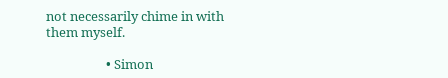not necessarily chime in with them myself.

                    • Simon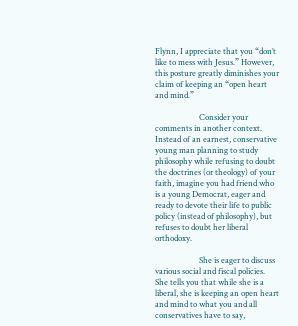Flynn, I appreciate that you “don’t like to mess with Jesus.” However, this posture greatly diminishes your claim of keeping an “open heart and mind.”

                      Consider your comments in another context. Instead of an earnest, conservative young man planning to study philosophy while refusing to doubt the doctrines (or theology) of your faith, imagine you had friend who is a young Democrat, eager and ready to devote their life to public policy (instead of philosophy), but refuses to doubt her liberal orthodoxy.

                      She is eager to discuss various social and fiscal policies. She tells you that while she is a liberal, she is keeping an open heart and mind to what you and all conservatives have to say,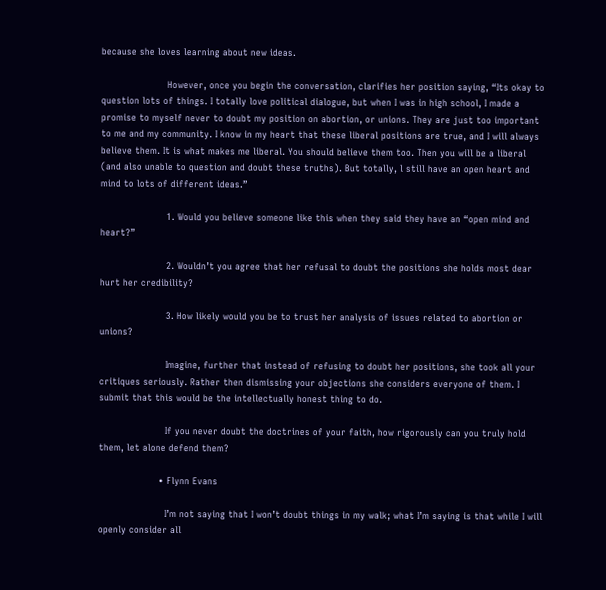because she loves learning about new ideas.

                      However, once you begin the conversation, clarifies her position saying, “Its okay to question lots of things. I totally love political dialogue, but when I was in high school, I made a promise to myself never to doubt my position on abortion, or unions. They are just too important to me and my community. I know in my heart that these liberal positions are true, and I will always believe them. It is what makes me liberal. You should believe them too. Then you will be a liberal (and also unable to question and doubt these truths). But totally, l still have an open heart and mind to lots of different ideas.”

                      1. Would you believe someone like this when they said they have an “open mind and heart?”

                      2. Wouldn’t you agree that her refusal to doubt the positions she holds most dear hurt her credibility?

                      3. How likely would you be to trust her analysis of issues related to abortion or unions?

                      Imagine, further that instead of refusing to doubt her positions, she took all your critiques seriously. Rather then dismissing your objections she considers everyone of them. I submit that this would be the intellectually honest thing to do.

                      If you never doubt the doctrines of your faith, how rigorously can you truly hold them, let alone defend them?

                    • Flynn Evans

                      I’m not saying that I won’t doubt things in my walk; what I’m saying is that while I will openly consider all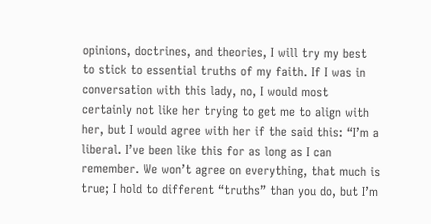opinions, doctrines, and theories, I will try my best to stick to essential truths of my faith. If I was in conversation with this lady, no, I would most certainly not like her trying to get me to align with her, but I would agree with her if the said this: “I’m a liberal. I’ve been like this for as long as I can remember. We won’t agree on everything, that much is true; I hold to different “truths” than you do, but I’m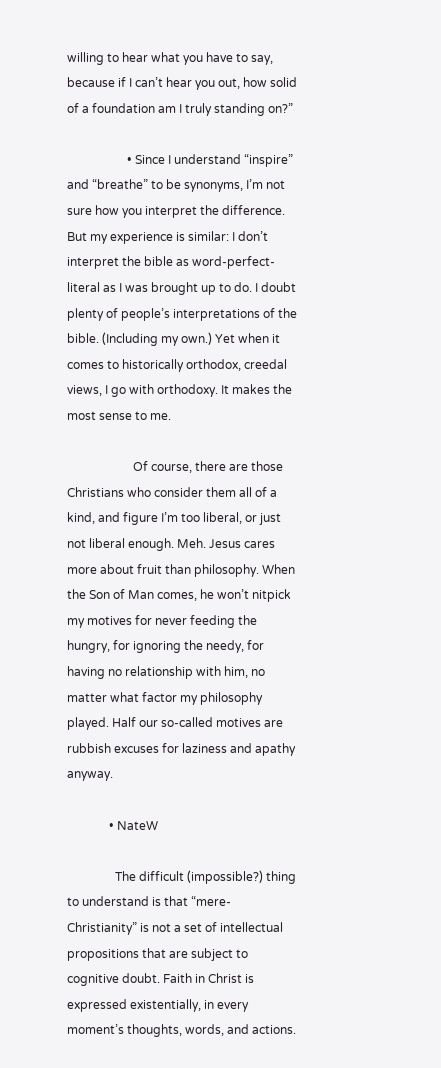willing to hear what you have to say, because if I can’t hear you out, how solid of a foundation am I truly standing on?”

                    • Since I understand “inspire” and “breathe” to be synonyms, I’m not sure how you interpret the difference. But my experience is similar: I don’t interpret the bible as word-perfect-literal as I was brought up to do. I doubt plenty of people’s interpretations of the bible. (Including my own.) Yet when it comes to historically orthodox, creedal views, I go with orthodoxy. It makes the most sense to me.

                      Of course, there are those Christians who consider them all of a kind, and figure I’m too liberal, or just not liberal enough. Meh. Jesus cares more about fruit than philosophy. When the Son of Man comes, he won’t nitpick my motives for never feeding the hungry, for ignoring the needy, for having no relationship with him, no matter what factor my philosophy played. Half our so-called motives are rubbish excuses for laziness and apathy anyway.

              • NateW

                The difficult (impossible?) thing to understand is that “mere-Christianity” is not a set of intellectual propositions that are subject to cognitive doubt. Faith in Christ is expressed existentially, in every moment’s thoughts, words, and actions.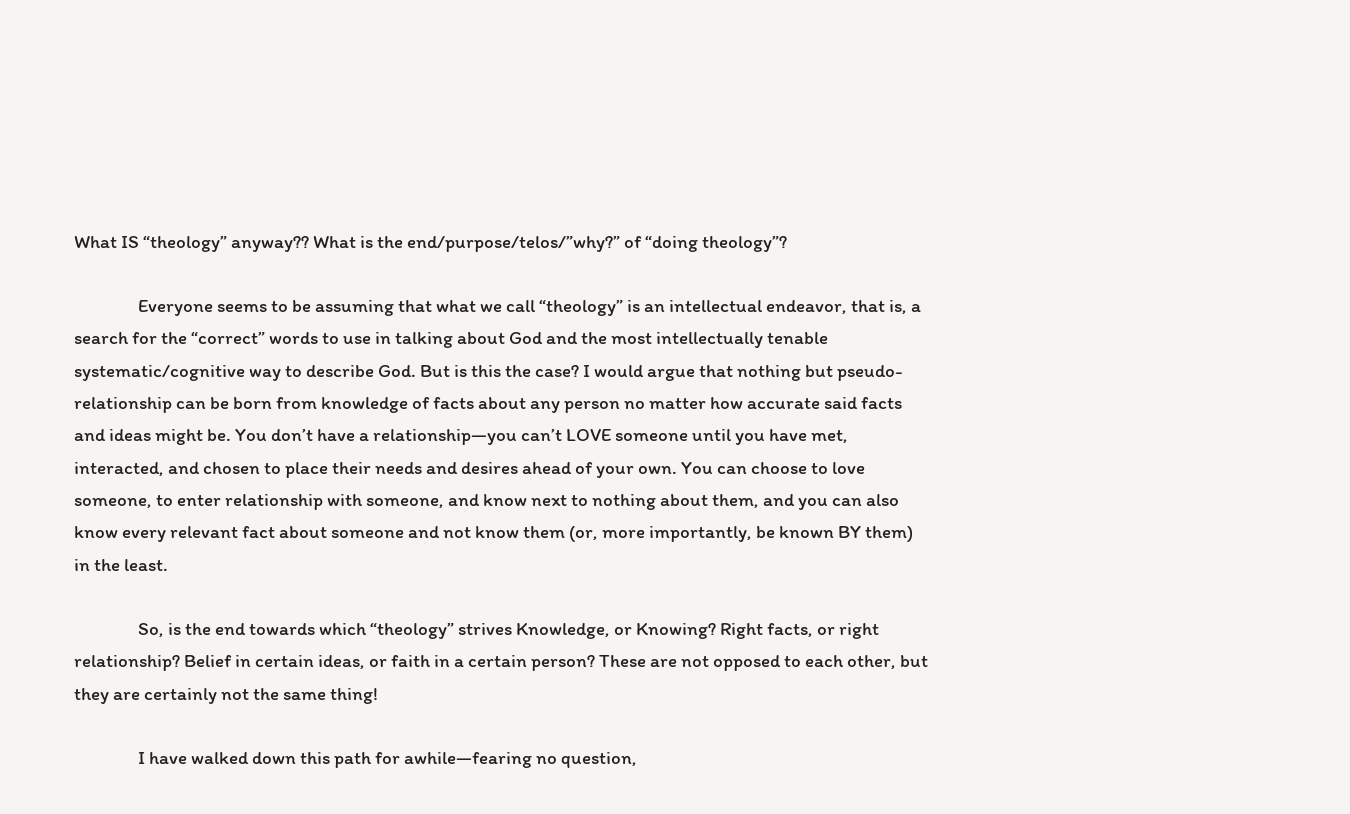What IS “theology” anyway?? What is the end/purpose/telos/”why?” of “doing theology”?

                Everyone seems to be assuming that what we call “theology” is an intellectual endeavor, that is, a search for the “correct” words to use in talking about God and the most intellectually tenable systematic/cognitive way to describe God. But is this the case? I would argue that nothing but pseudo-relationship can be born from knowledge of facts about any person no matter how accurate said facts and ideas might be. You don’t have a relationship—you can’t LOVE someone until you have met, interacted, and chosen to place their needs and desires ahead of your own. You can choose to love someone, to enter relationship with someone, and know next to nothing about them, and you can also know every relevant fact about someone and not know them (or, more importantly, be known BY them) in the least.

                So, is the end towards which “theology” strives Knowledge, or Knowing? Right facts, or right relationship? Belief in certain ideas, or faith in a certain person? These are not opposed to each other, but they are certainly not the same thing!

                I have walked down this path for awhile—fearing no question,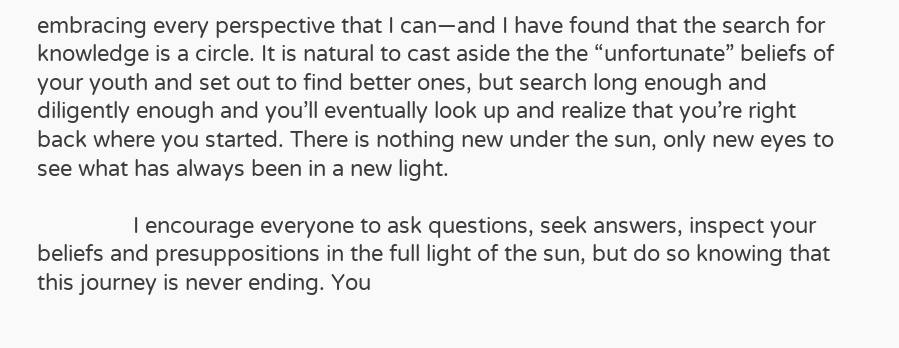embracing every perspective that I can—and I have found that the search for knowledge is a circle. It is natural to cast aside the the “unfortunate” beliefs of your youth and set out to find better ones, but search long enough and diligently enough and you’ll eventually look up and realize that you’re right back where you started. There is nothing new under the sun, only new eyes to see what has always been in a new light.

                I encourage everyone to ask questions, seek answers, inspect your beliefs and presuppositions in the full light of the sun, but do so knowing that this journey is never ending. You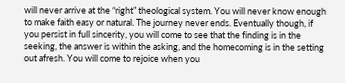will never arrive at the “right” theological system. You will never know enough to make faith easy or natural. The journey never ends. Eventually though, if you persist in full sincerity, you will come to see that the finding is in the seeking, the answer is within the asking, and the homecoming is in the setting out afresh. You will come to rejoice when you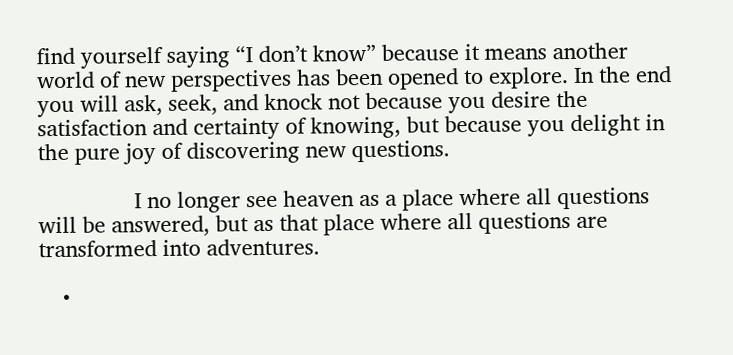find yourself saying “I don’t know” because it means another world of new perspectives has been opened to explore. In the end you will ask, seek, and knock not because you desire the satisfaction and certainty of knowing, but because you delight in the pure joy of discovering new questions.

                I no longer see heaven as a place where all questions will be answered, but as that place where all questions are transformed into adventures.

    •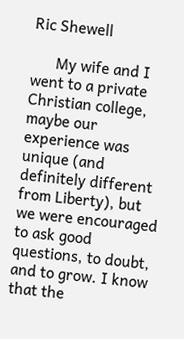Ric Shewell

      My wife and I went to a private Christian college, maybe our experience was unique (and definitely different from Liberty), but we were encouraged to ask good questions, to doubt, and to grow. I know that the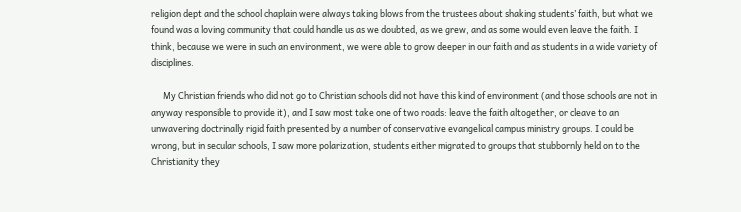religion dept and the school chaplain were always taking blows from the trustees about shaking students’ faith, but what we found was a loving community that could handle us as we doubted, as we grew, and as some would even leave the faith. I think, because we were in such an environment, we were able to grow deeper in our faith and as students in a wide variety of disciplines.

      My Christian friends who did not go to Christian schools did not have this kind of environment (and those schools are not in anyway responsible to provide it), and I saw most take one of two roads: leave the faith altogether, or cleave to an unwavering doctrinally rigid faith presented by a number of conservative evangelical campus ministry groups. I could be wrong, but in secular schools, I saw more polarization, students either migrated to groups that stubbornly held on to the Christianity they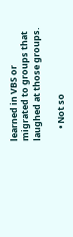learned in VBS or migrated to groups that laughed at those groups.

      • Not so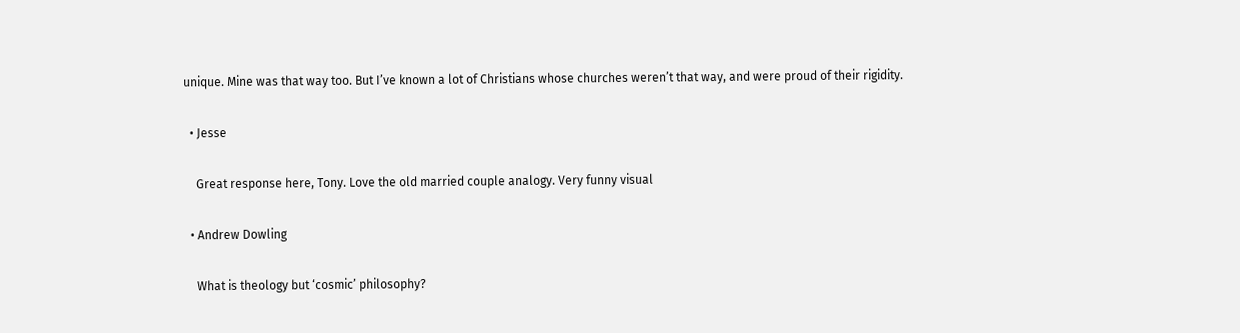unique. Mine was that way too. But I’ve known a lot of Christians whose churches weren’t that way, and were proud of their rigidity.

  • Jesse

    Great response here, Tony. Love the old married couple analogy. Very funny visual

  • Andrew Dowling

    What is theology but ‘cosmic’ philosophy?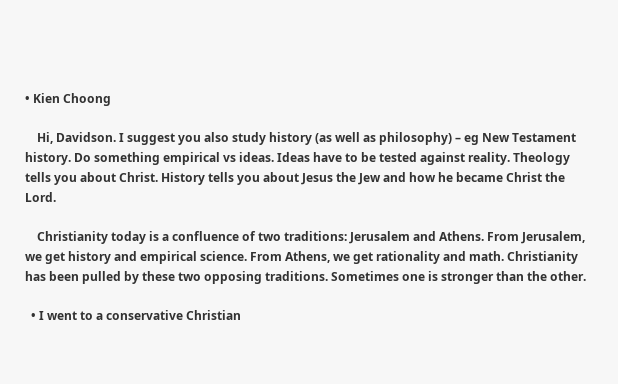• Kien Choong

    Hi, Davidson. I suggest you also study history (as well as philosophy) – eg New Testament history. Do something empirical vs ideas. Ideas have to be tested against reality. Theology tells you about Christ. History tells you about Jesus the Jew and how he became Christ the Lord.

    Christianity today is a confluence of two traditions: Jerusalem and Athens. From Jerusalem, we get history and empirical science. From Athens, we get rationality and math. Christianity has been pulled by these two opposing traditions. Sometimes one is stronger than the other.

  • I went to a conservative Christian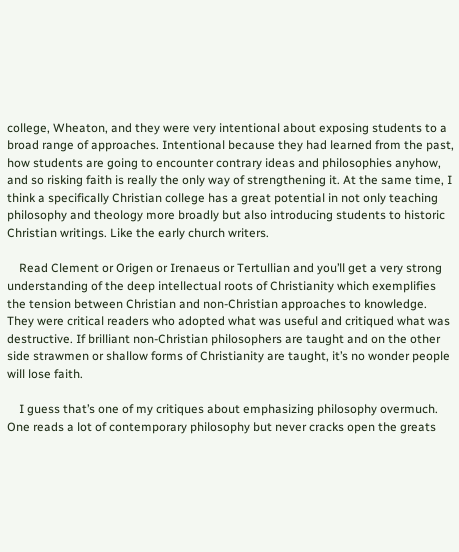college, Wheaton, and they were very intentional about exposing students to a broad range of approaches. Intentional because they had learned from the past, how students are going to encounter contrary ideas and philosophies anyhow, and so risking faith is really the only way of strengthening it. At the same time, I think a specifically Christian college has a great potential in not only teaching philosophy and theology more broadly but also introducing students to historic Christian writings. Like the early church writers.

    Read Clement or Origen or Irenaeus or Tertullian and you’ll get a very strong understanding of the deep intellectual roots of Christianity which exemplifies the tension between Christian and non-Christian approaches to knowledge. They were critical readers who adopted what was useful and critiqued what was destructive. If brilliant non-Christian philosophers are taught and on the other side strawmen or shallow forms of Christianity are taught, it’s no wonder people will lose faith.

    I guess that’s one of my critiques about emphasizing philosophy overmuch. One reads a lot of contemporary philosophy but never cracks open the greats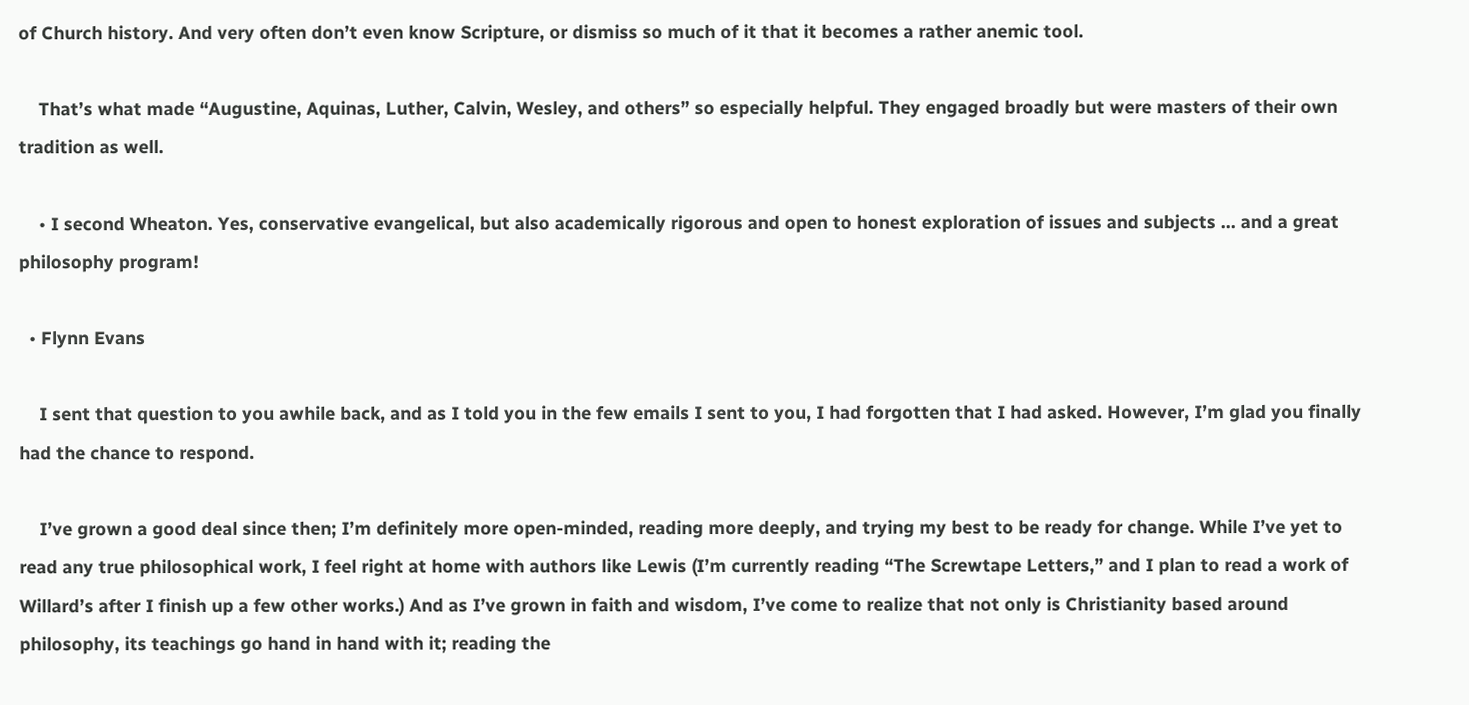of Church history. And very often don’t even know Scripture, or dismiss so much of it that it becomes a rather anemic tool.

    That’s what made “Augustine, Aquinas, Luther, Calvin, Wesley, and others” so especially helpful. They engaged broadly but were masters of their own tradition as well.

    • I second Wheaton. Yes, conservative evangelical, but also academically rigorous and open to honest exploration of issues and subjects … and a great philosophy program!

  • Flynn Evans

    I sent that question to you awhile back, and as I told you in the few emails I sent to you, I had forgotten that I had asked. However, I’m glad you finally had the chance to respond.

    I’ve grown a good deal since then; I’m definitely more open-minded, reading more deeply, and trying my best to be ready for change. While I’ve yet to read any true philosophical work, I feel right at home with authors like Lewis (I’m currently reading “The Screwtape Letters,” and I plan to read a work of Willard’s after I finish up a few other works.) And as I’ve grown in faith and wisdom, I’ve come to realize that not only is Christianity based around philosophy, its teachings go hand in hand with it; reading the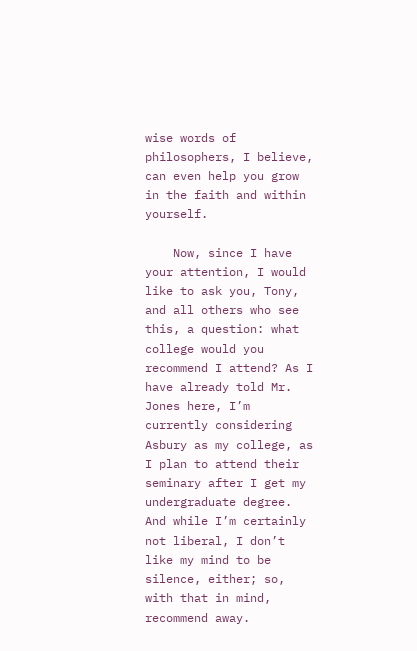wise words of philosophers, I believe, can even help you grow in the faith and within yourself.

    Now, since I have your attention, I would like to ask you, Tony, and all others who see this, a question: what college would you recommend I attend? As I have already told Mr. Jones here, I’m currently considering Asbury as my college, as I plan to attend their seminary after I get my undergraduate degree. And while I’m certainly not liberal, I don’t like my mind to be silence, either; so, with that in mind, recommend away.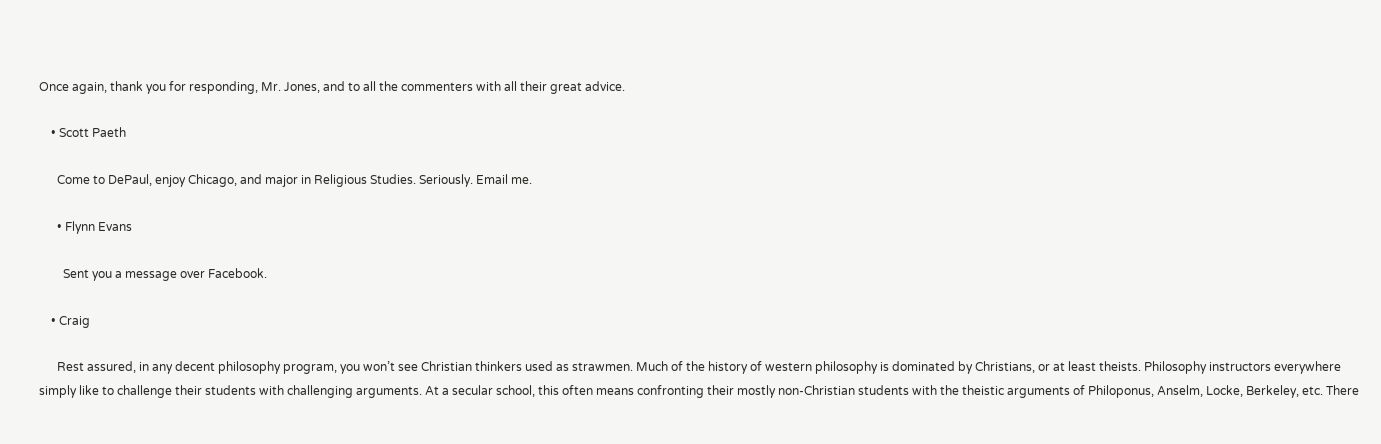Once again, thank you for responding, Mr. Jones, and to all the commenters with all their great advice.

    • Scott Paeth

      Come to DePaul, enjoy Chicago, and major in Religious Studies. Seriously. Email me.

      • Flynn Evans

        Sent you a message over Facebook.

    • Craig

      Rest assured, in any decent philosophy program, you won’t see Christian thinkers used as strawmen. Much of the history of western philosophy is dominated by Christians, or at least theists. Philosophy instructors everywhere simply like to challenge their students with challenging arguments. At a secular school, this often means confronting their mostly non-Christian students with the theistic arguments of Philoponus, Anselm, Locke, Berkeley, etc. There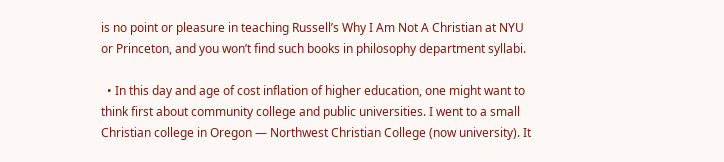is no point or pleasure in teaching Russell’s Why I Am Not A Christian at NYU or Princeton, and you won’t find such books in philosophy department syllabi.

  • In this day and age of cost inflation of higher education, one might want to think first about community college and public universities. I went to a small Christian college in Oregon — Northwest Christian College (now university). It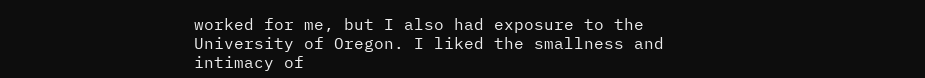worked for me, but I also had exposure to the University of Oregon. I liked the smallness and intimacy of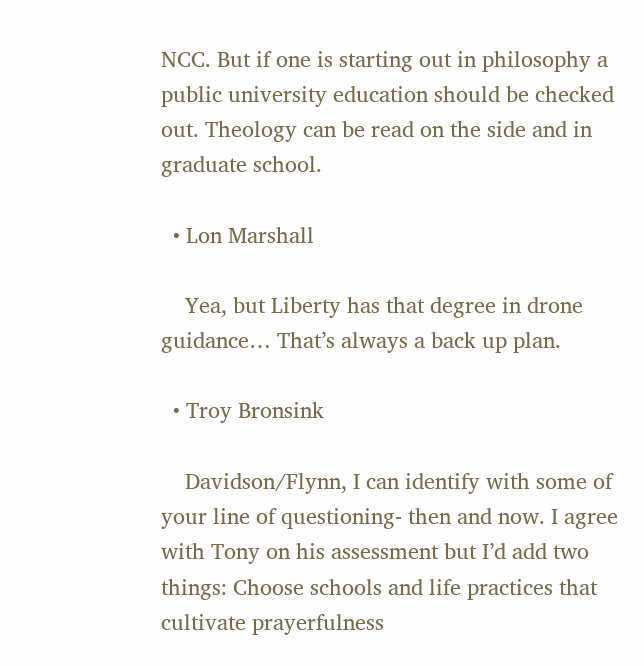NCC. But if one is starting out in philosophy a public university education should be checked out. Theology can be read on the side and in graduate school.

  • Lon Marshall

    Yea, but Liberty has that degree in drone guidance… That’s always a back up plan.

  • Troy Bronsink

    Davidson/Flynn, I can identify with some of your line of questioning- then and now. I agree with Tony on his assessment but I’d add two things: Choose schools and life practices that cultivate prayerfulness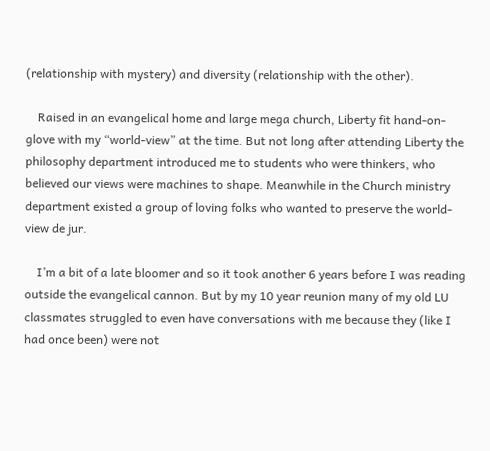(relationship with mystery) and diversity (relationship with the other).

    Raised in an evangelical home and large mega church, Liberty fit hand-on-glove with my “world-view” at the time. But not long after attending Liberty the philosophy department introduced me to students who were thinkers, who believed our views were machines to shape. Meanwhile in the Church ministry department existed a group of loving folks who wanted to preserve the world-view de jur.

    I’m a bit of a late bloomer and so it took another 6 years before I was reading outside the evangelical cannon. But by my 10 year reunion many of my old LU classmates struggled to even have conversations with me because they (like I had once been) were not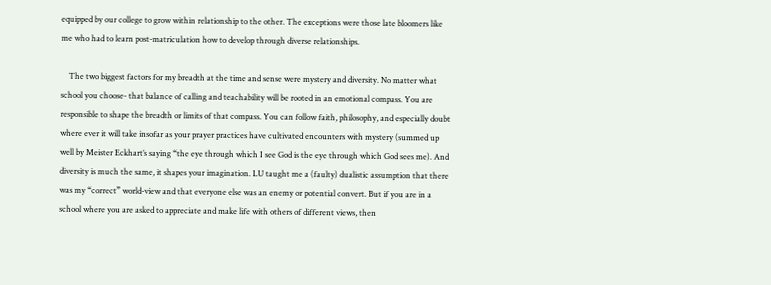equipped by our college to grow within relationship to the other. The exceptions were those late bloomers like me who had to learn post-matriculation how to develop through diverse relationships.

    The two biggest factors for my breadth at the time and sense were mystery and diversity. No matter what school you choose- that balance of calling and teachability will be rooted in an emotional compass. You are responsible to shape the breadth or limits of that compass. You can follow faith, philosophy, and especially doubt where ever it will take insofar as your prayer practices have cultivated encounters with mystery (summed up well by Meister Eckhart’s saying “the eye through which I see God is the eye through which God sees me). And diversity is much the same, it shapes your imagination. LU taught me a (faulty) dualistic assumption that there was my “correct” world-view and that everyone else was an enemy or potential convert. But if you are in a school where you are asked to appreciate and make life with others of different views, then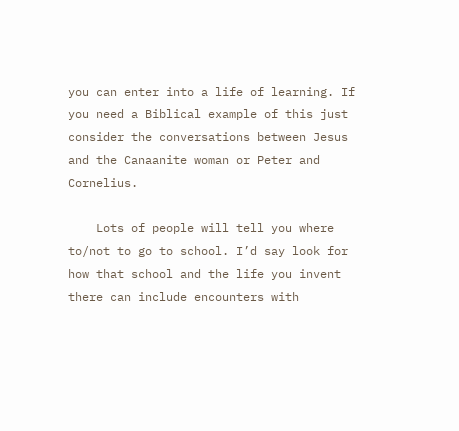you can enter into a life of learning. If you need a Biblical example of this just consider the conversations between Jesus and the Canaanite woman or Peter and Cornelius.

    Lots of people will tell you where to/not to go to school. I’d say look for how that school and the life you invent there can include encounters with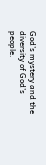God’s mystery and the diversity of God’s people.